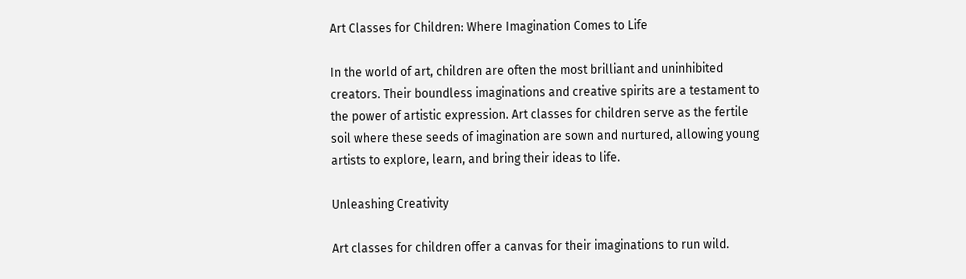Art Classes for Children: Where Imagination Comes to Life

In the world of art, children are often the most brilliant and uninhibited creators. Their boundless imaginations and creative spirits are a testament to the power of artistic expression. Art classes for children serve as the fertile soil where these seeds of imagination are sown and nurtured, allowing young artists to explore, learn, and bring their ideas to life.

Unleashing Creativity

Art classes for children offer a canvas for their imaginations to run wild.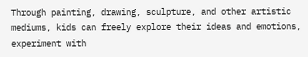Through painting, drawing, sculpture, and other artistic mediums, kids can freely explore their ideas and emotions, experiment with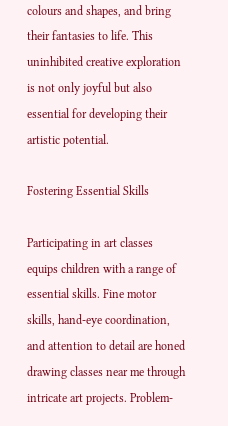colours and shapes, and bring their fantasies to life. This uninhibited creative exploration is not only joyful but also essential for developing their artistic potential.

Fostering Essential Skills

Participating in art classes equips children with a range of essential skills. Fine motor skills, hand-eye coordination, and attention to detail are honed drawing classes near me through intricate art projects. Problem-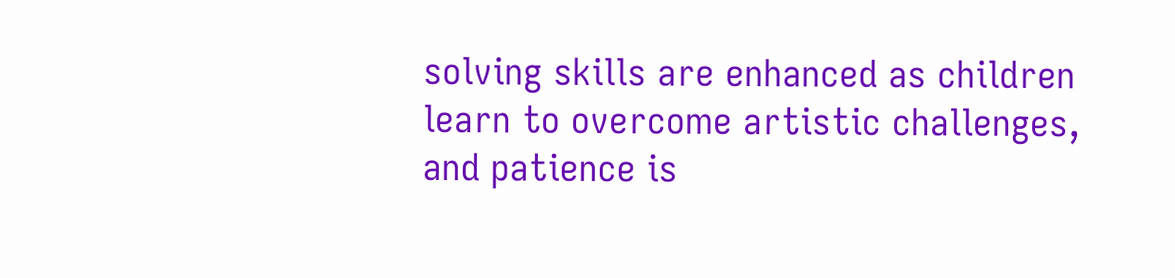solving skills are enhanced as children learn to overcome artistic challenges, and patience is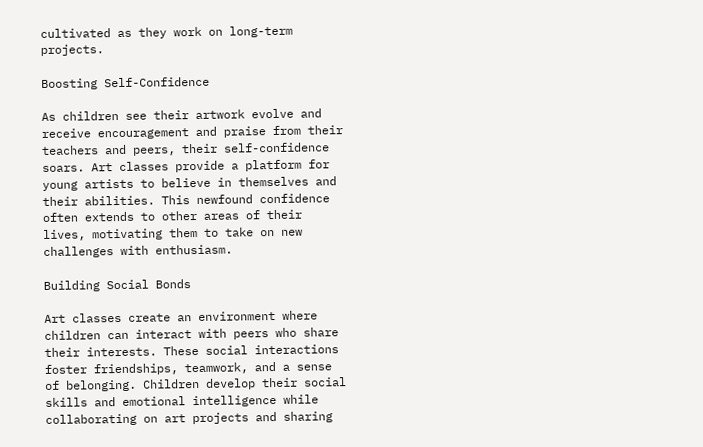cultivated as they work on long-term projects.

Boosting Self-Confidence

As children see their artwork evolve and receive encouragement and praise from their teachers and peers, their self-confidence soars. Art classes provide a platform for young artists to believe in themselves and their abilities. This newfound confidence often extends to other areas of their lives, motivating them to take on new challenges with enthusiasm.

Building Social Bonds

Art classes create an environment where children can interact with peers who share their interests. These social interactions foster friendships, teamwork, and a sense of belonging. Children develop their social skills and emotional intelligence while collaborating on art projects and sharing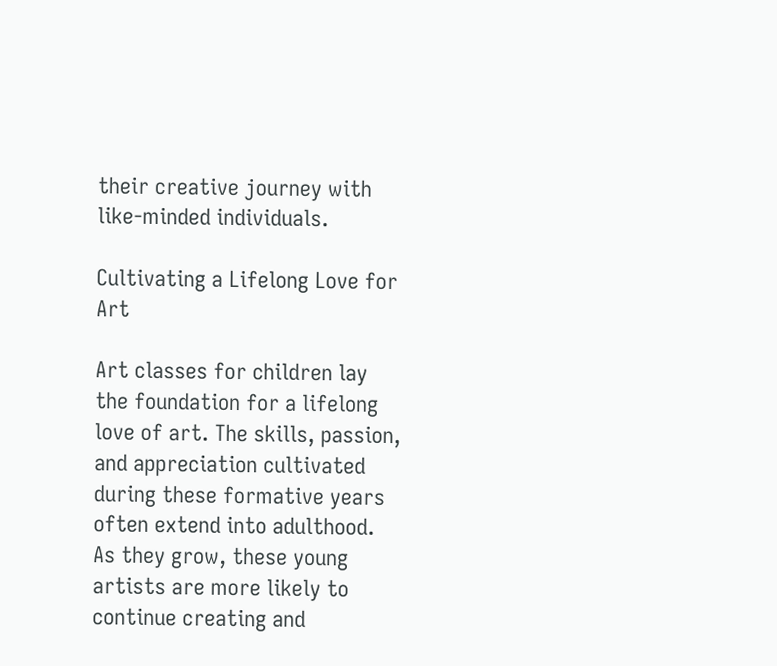their creative journey with like-minded individuals.

Cultivating a Lifelong Love for Art

Art classes for children lay the foundation for a lifelong love of art. The skills, passion, and appreciation cultivated during these formative years often extend into adulthood. As they grow, these young artists are more likely to continue creating and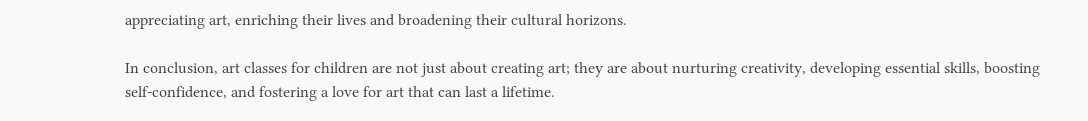appreciating art, enriching their lives and broadening their cultural horizons.

In conclusion, art classes for children are not just about creating art; they are about nurturing creativity, developing essential skills, boosting self-confidence, and fostering a love for art that can last a lifetime.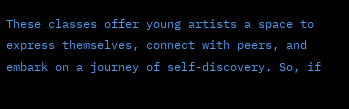These classes offer young artists a space to express themselves, connect with peers, and embark on a journey of self-discovery. So, if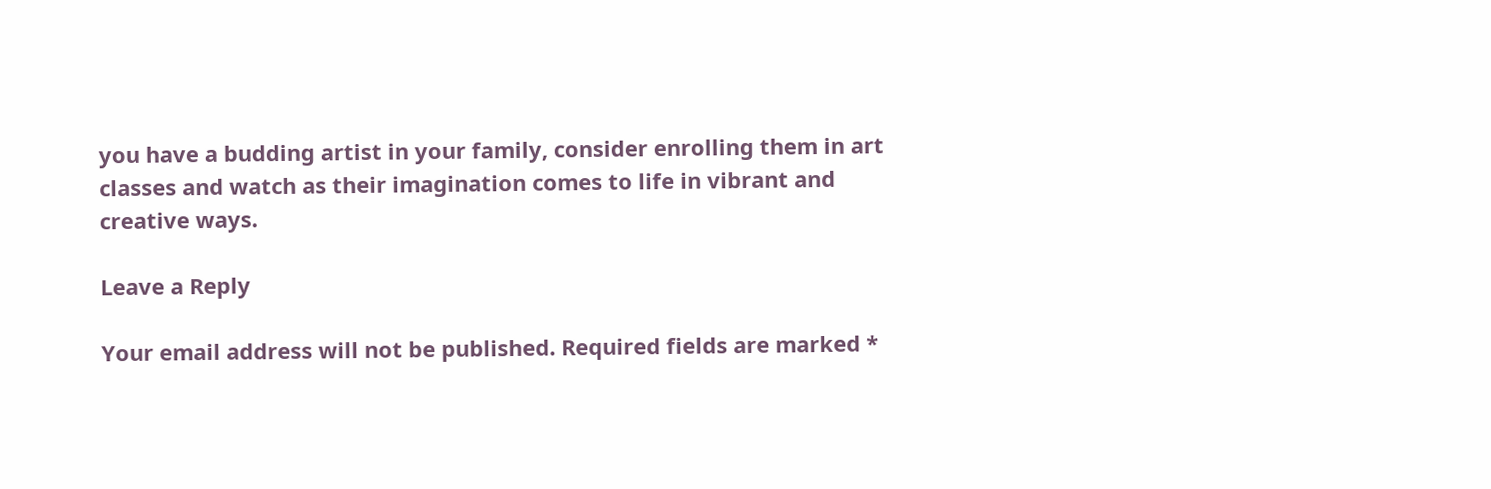you have a budding artist in your family, consider enrolling them in art classes and watch as their imagination comes to life in vibrant and creative ways.

Leave a Reply

Your email address will not be published. Required fields are marked *